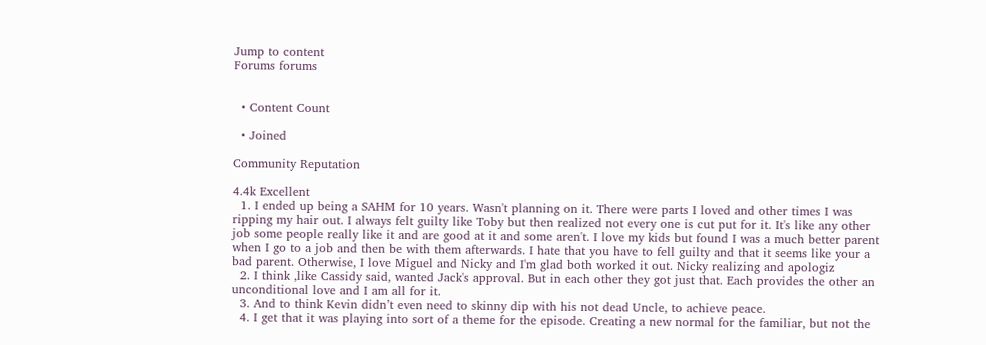Jump to content
Forums forums


  • Content Count

  • Joined

Community Reputation

4.4k Excellent
  1. I ended up being a SAHM for 10 years. Wasn't planning on it. There were parts I loved and other times I was ripping my hair out. I always felt guilty like Toby but then realized not every one is cut put for it. It's like any other job some people really like it and are good at it and some aren't. I love my kids but found I was a much better parent when I go to a job and then be with them afterwards. I hate that you have to fell guilty and that it seems like your a bad parent. Otherwise, I love Miguel and Nicky and I'm glad both worked it out. Nicky realizing and apologiz
  2. I think ,like Cassidy said, wanted Jack's approval. But in each other they got just that. Each provides the other an unconditional love and I am all for it.
  3. And to think Kevin didn’t even need to skinny dip with his not dead Uncle, to achieve peace.
  4. I get that it was playing into sort of a theme for the episode. Creating a new normal for the familiar, but not the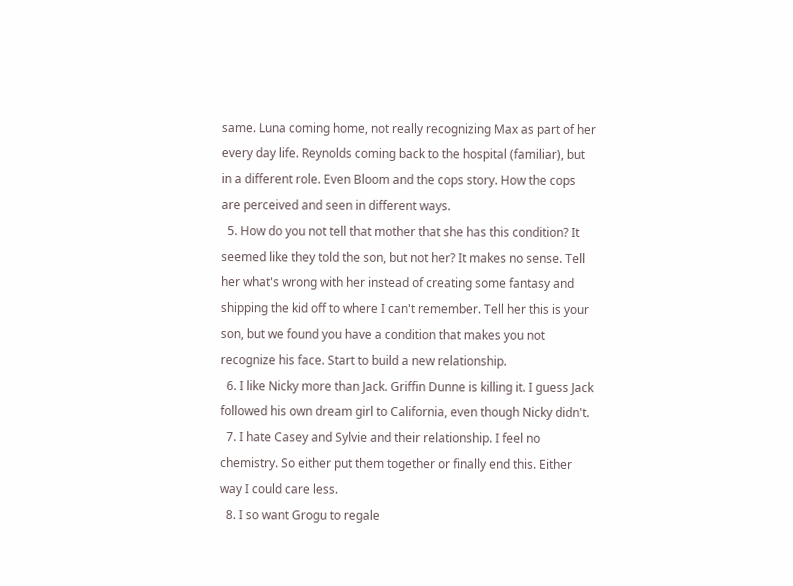same. Luna coming home, not really recognizing Max as part of her every day life. Reynolds coming back to the hospital (familiar), but in a different role. Even Bloom and the cops story. How the cops are perceived and seen in different ways.
  5. How do you not tell that mother that she has this condition? It seemed like they told the son, but not her? It makes no sense. Tell her what's wrong with her instead of creating some fantasy and shipping the kid off to where I can't remember. Tell her this is your son, but we found you have a condition that makes you not recognize his face. Start to build a new relationship.
  6. I like Nicky more than Jack. Griffin Dunne is killing it. I guess Jack followed his own dream girl to California, even though Nicky didn't.
  7. I hate Casey and Sylvie and their relationship. I feel no chemistry. So either put them together or finally end this. Either way I could care less.
  8. I so want Grogu to regale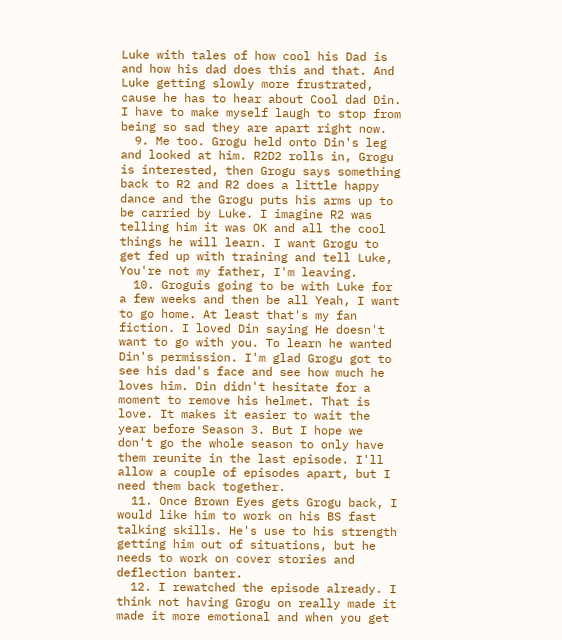Luke with tales of how cool his Dad is and how his dad does this and that. And Luke getting slowly more frustrated, cause he has to hear about Cool dad Din. I have to make myself laugh to stop from being so sad they are apart right now.
  9. Me too. Grogu held onto Din's leg and looked at him. R2D2 rolls in, Grogu is interested, then Grogu says something back to R2 and R2 does a little happy dance and the Grogu puts his arms up to be carried by Luke. I imagine R2 was telling him it was OK and all the cool things he will learn. I want Grogu to get fed up with training and tell Luke, You're not my father, I'm leaving.
  10. Groguis going to be with Luke for a few weeks and then be all Yeah, I want to go home. At least that's my fan fiction. I loved Din saying He doesn't want to go with you. To learn he wanted Din's permission. I'm glad Grogu got to see his dad's face and see how much he loves him. Din didn't hesitate for a moment to remove his helmet. That is love. It makes it easier to wait the year before Season 3. But I hope we don't go the whole season to only have them reunite in the last episode. I'll allow a couple of episodes apart, but I need them back together.
  11. Once Brown Eyes gets Grogu back, I would like him to work on his BS fast talking skills. He's use to his strength getting him out of situations, but he needs to work on cover stories and deflection banter.
  12. I rewatched the episode already. I think not having Grogu on really made it made it more emotional and when you get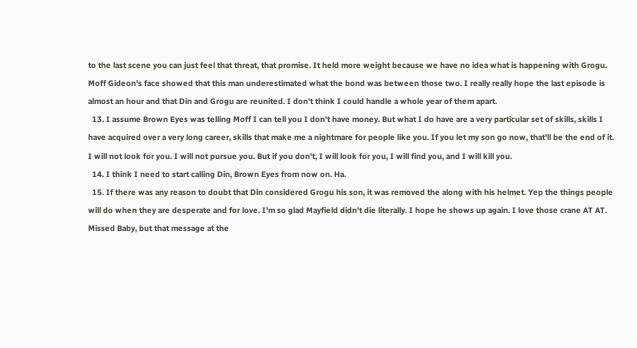to the last scene you can just feel that threat, that promise. It held more weight because we have no idea what is happening with Grogu. Moff Gideon's face showed that this man underestimated what the bond was between those two. I really really hope the last episode is almost an hour and that Din and Grogu are reunited. I don't think I could handle a whole year of them apart.
  13. I assume Brown Eyes was telling Moff I can tell you I don't have money. But what I do have are a very particular set of skills, skills I have acquired over a very long career, skills that make me a nightmare for people like you. If you let my son go now, that'll be the end of it. I will not look for you. I will not pursue you. But if you don't, I will look for you, I will find you, and I will kill you.
  14. I think I need to start calling Din, Brown Eyes from now on. Ha.
  15. If there was any reason to doubt that Din considered Grogu his son, it was removed the along with his helmet. Yep the things people will do when they are desperate and for love. I'm so glad Mayfield didn't die literally. I hope he shows up again. I love those crane AT AT. Missed Baby, but that message at the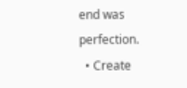end was perfection.
  • Create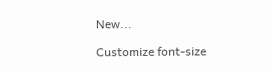New...

Customize font-size